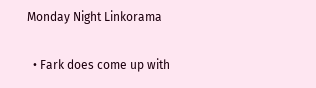Monday Night Linkorama

  • Fark does come up with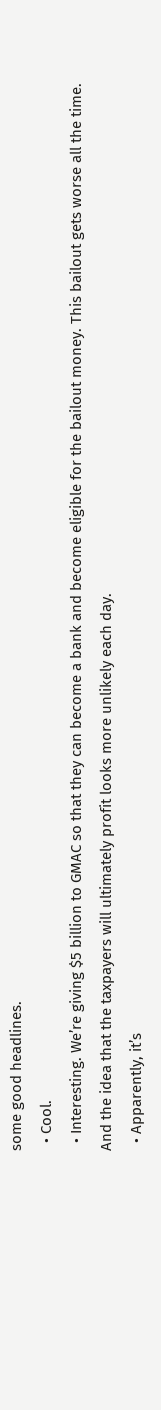some good headlines.
  • Cool.
  • Interesting. We’re giving $5 billion to GMAC so that they can become a bank and become eligible for the bailout money. This bailout gets worse all the time. And the idea that the taxpayers will ultimately profit looks more unlikely each day.
  • Apparently, it’s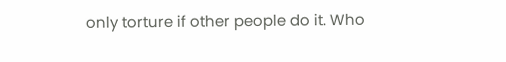only torture if other people do it. Who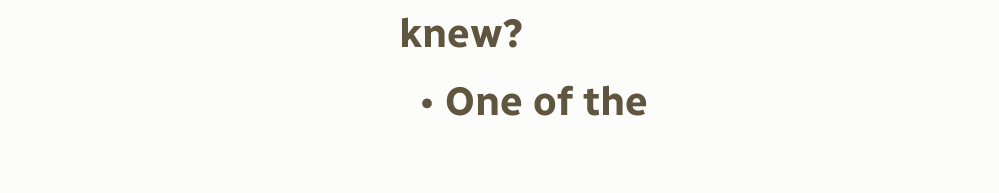knew?
  • One of the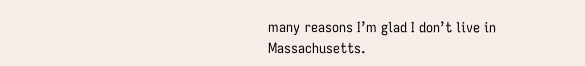many reasons I’m glad I don’t live in Massachusetts.